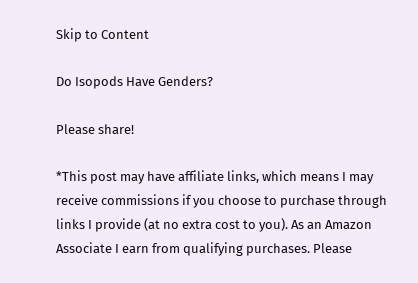Skip to Content

Do Isopods Have Genders?

Please share!

*This post may have affiliate links, which means I may receive commissions if you choose to purchase through links I provide (at no extra cost to you). As an Amazon Associate I earn from qualifying purchases. Please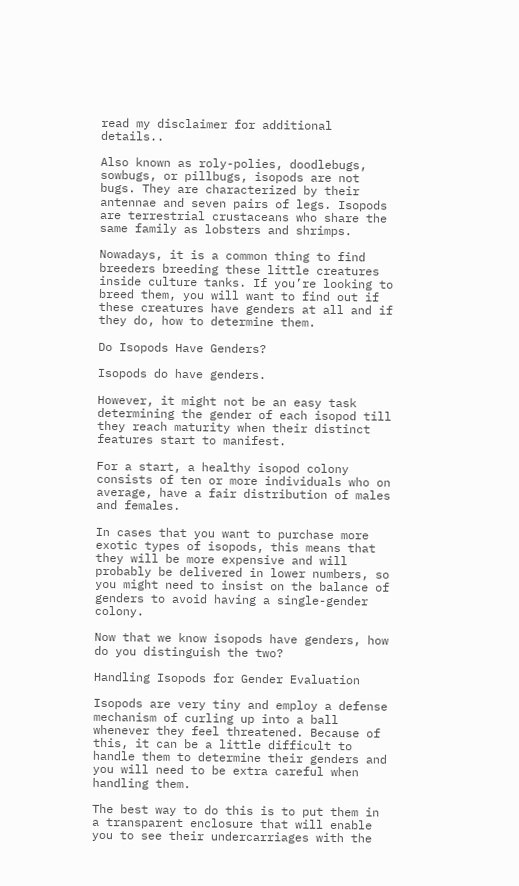read my disclaimer for additional details..

Also known as roly-polies, doodlebugs, sowbugs, or pillbugs, isopods are not bugs. They are characterized by their antennae and seven pairs of legs. Isopods are terrestrial crustaceans who share the same family as lobsters and shrimps.

Nowadays, it is a common thing to find breeders breeding these little creatures inside culture tanks. If you’re looking to breed them, you will want to find out if these creatures have genders at all and if they do, how to determine them.

Do Isopods Have Genders?

Isopods do have genders.

However, it might not be an easy task determining the gender of each isopod till they reach maturity when their distinct features start to manifest.

For a start, a healthy isopod colony consists of ten or more individuals who on average, have a fair distribution of males and females.

In cases that you want to purchase more exotic types of isopods, this means that they will be more expensive and will probably be delivered in lower numbers, so you might need to insist on the balance of genders to avoid having a single-gender colony.

Now that we know isopods have genders, how do you distinguish the two?

Handling Isopods for Gender Evaluation

Isopods are very tiny and employ a defense mechanism of curling up into a ball whenever they feel threatened. Because of this, it can be a little difficult to handle them to determine their genders and you will need to be extra careful when handling them.

The best way to do this is to put them in a transparent enclosure that will enable you to see their undercarriages with the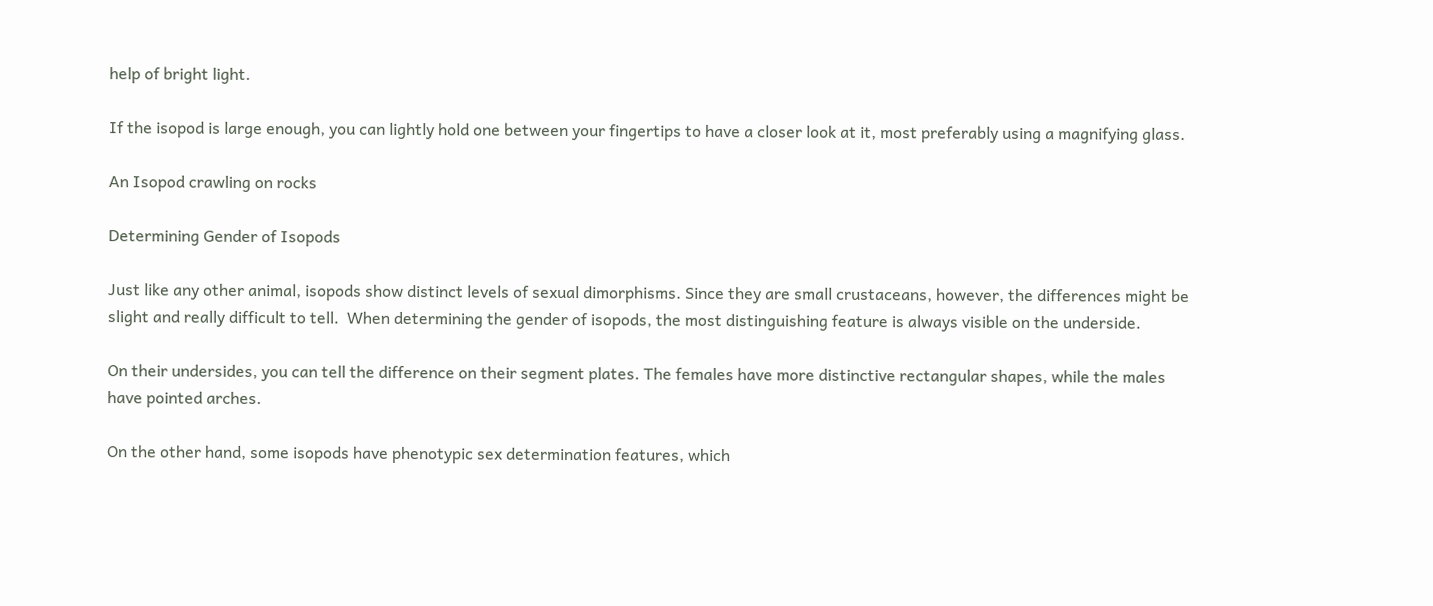help of bright light.

If the isopod is large enough, you can lightly hold one between your fingertips to have a closer look at it, most preferably using a magnifying glass.

An Isopod crawling on rocks

Determining Gender of Isopods

Just like any other animal, isopods show distinct levels of sexual dimorphisms. Since they are small crustaceans, however, the differences might be slight and really difficult to tell.  When determining the gender of isopods, the most distinguishing feature is always visible on the underside.

On their undersides, you can tell the difference on their segment plates. The females have more distinctive rectangular shapes, while the males have pointed arches.

On the other hand, some isopods have phenotypic sex determination features, which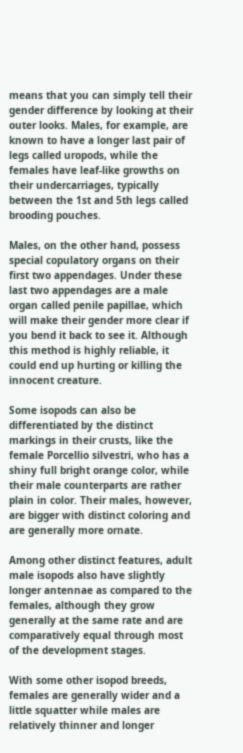means that you can simply tell their gender difference by looking at their outer looks. Males, for example, are known to have a longer last pair of legs called uropods, while the females have leaf-like growths on their undercarriages, typically between the 1st and 5th legs called brooding pouches.

Males, on the other hand, possess special copulatory organs on their first two appendages. Under these last two appendages are a male organ called penile papillae, which will make their gender more clear if you bend it back to see it. Although this method is highly reliable, it could end up hurting or killing the innocent creature.

Some isopods can also be differentiated by the distinct markings in their crusts, like the female Porcellio silvestri, who has a shiny full bright orange color, while their male counterparts are rather plain in color. Their males, however, are bigger with distinct coloring and are generally more ornate.

Among other distinct features, adult male isopods also have slightly longer antennae as compared to the females, although they grow generally at the same rate and are comparatively equal through most of the development stages.

With some other isopod breeds, females are generally wider and a little squatter while males are relatively thinner and longer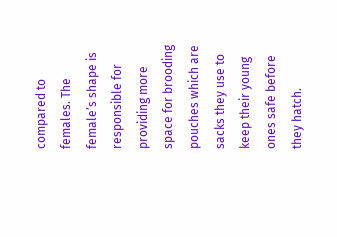compared to females. The female’s shape is responsible for providing more space for brooding pouches which are sacks they use to keep their young ones safe before they hatch.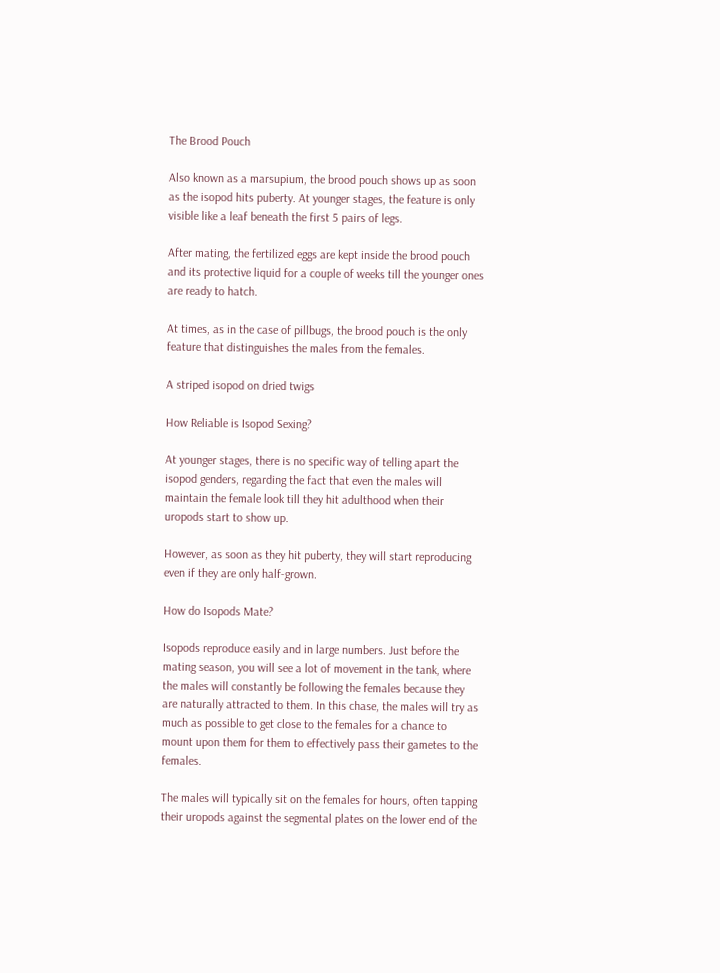The Brood Pouch

Also known as a marsupium, the brood pouch shows up as soon as the isopod hits puberty. At younger stages, the feature is only visible like a leaf beneath the first 5 pairs of legs.

After mating, the fertilized eggs are kept inside the brood pouch and its protective liquid for a couple of weeks till the younger ones are ready to hatch.

At times, as in the case of pillbugs, the brood pouch is the only feature that distinguishes the males from the females.

A striped isopod on dried twigs

How Reliable is Isopod Sexing?

At younger stages, there is no specific way of telling apart the isopod genders, regarding the fact that even the males will maintain the female look till they hit adulthood when their uropods start to show up.

However, as soon as they hit puberty, they will start reproducing even if they are only half-grown.

How do Isopods Mate?

Isopods reproduce easily and in large numbers. Just before the mating season, you will see a lot of movement in the tank, where the males will constantly be following the females because they are naturally attracted to them. In this chase, the males will try as much as possible to get close to the females for a chance to mount upon them for them to effectively pass their gametes to the females.

The males will typically sit on the females for hours, often tapping their uropods against the segmental plates on the lower end of the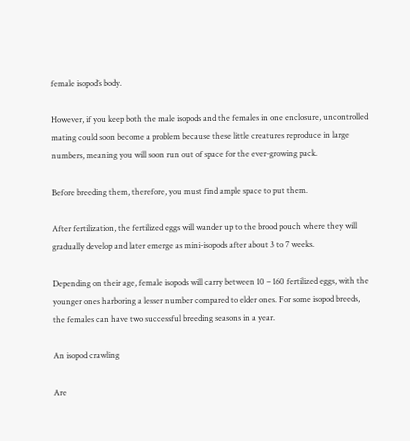female isopod’s body.

However, if you keep both the male isopods and the females in one enclosure, uncontrolled mating could soon become a problem because these little creatures reproduce in large numbers, meaning you will soon run out of space for the ever-growing pack.

Before breeding them, therefore, you must find ample space to put them.

After fertilization, the fertilized eggs will wander up to the brood pouch where they will gradually develop and later emerge as mini-isopods after about 3 to 7 weeks.

Depending on their age, female isopods will carry between 10 – 160 fertilized eggs, with the younger ones harboring a lesser number compared to elder ones. For some isopod breeds, the females can have two successful breeding seasons in a year.

An isopod crawling

Are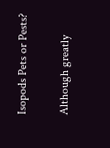Isopods Pets or Pests?

Although greatly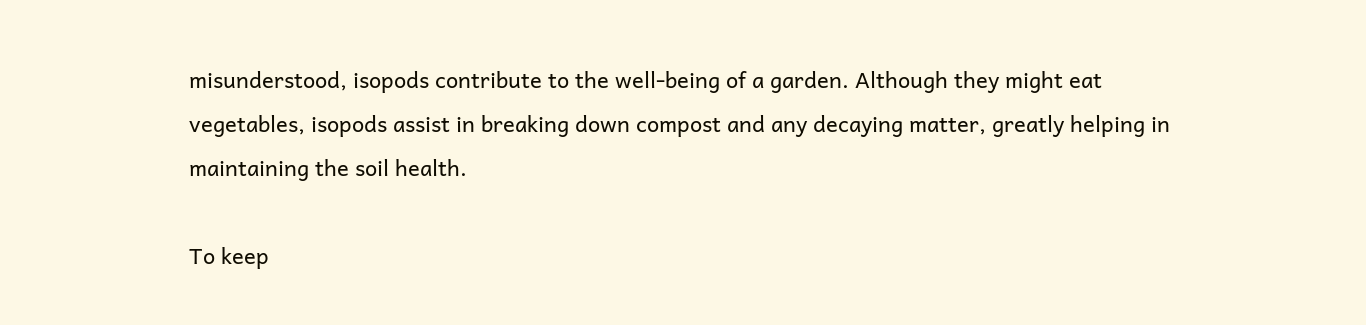misunderstood, isopods contribute to the well-being of a garden. Although they might eat vegetables, isopods assist in breaking down compost and any decaying matter, greatly helping in maintaining the soil health.

To keep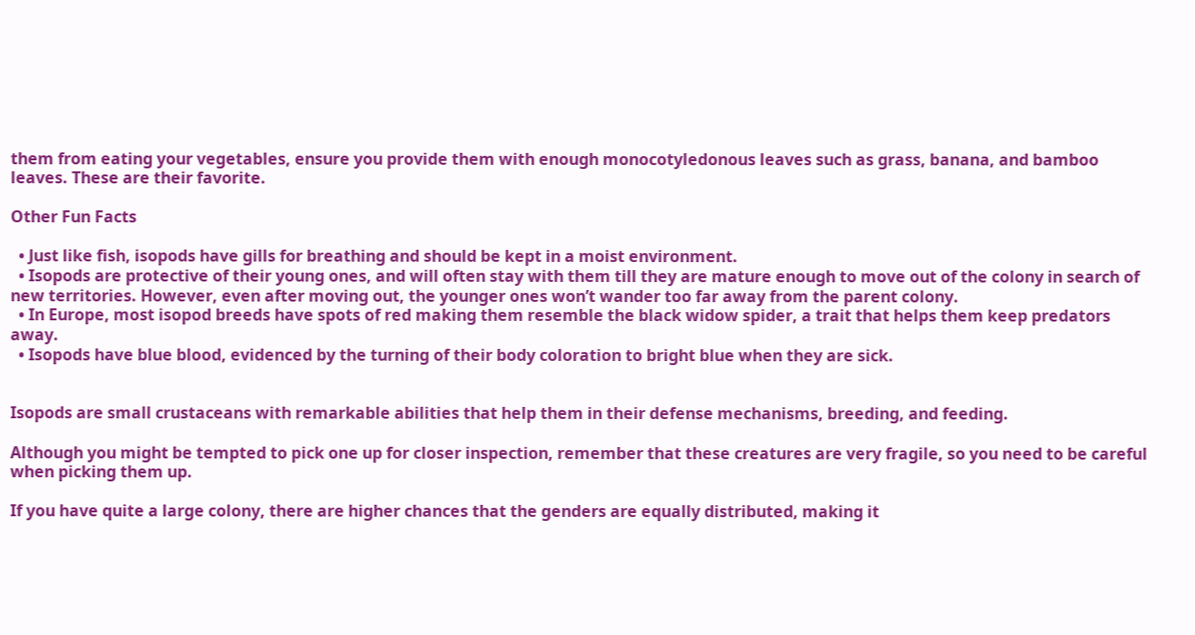them from eating your vegetables, ensure you provide them with enough monocotyledonous leaves such as grass, banana, and bamboo leaves. These are their favorite.

Other Fun Facts

  • Just like fish, isopods have gills for breathing and should be kept in a moist environment.
  • Isopods are protective of their young ones, and will often stay with them till they are mature enough to move out of the colony in search of new territories. However, even after moving out, the younger ones won’t wander too far away from the parent colony.
  • In Europe, most isopod breeds have spots of red making them resemble the black widow spider, a trait that helps them keep predators away.
  • Isopods have blue blood, evidenced by the turning of their body coloration to bright blue when they are sick.


Isopods are small crustaceans with remarkable abilities that help them in their defense mechanisms, breeding, and feeding.

Although you might be tempted to pick one up for closer inspection, remember that these creatures are very fragile, so you need to be careful when picking them up.

If you have quite a large colony, there are higher chances that the genders are equally distributed, making it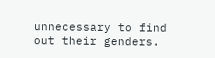unnecessary to find out their genders.